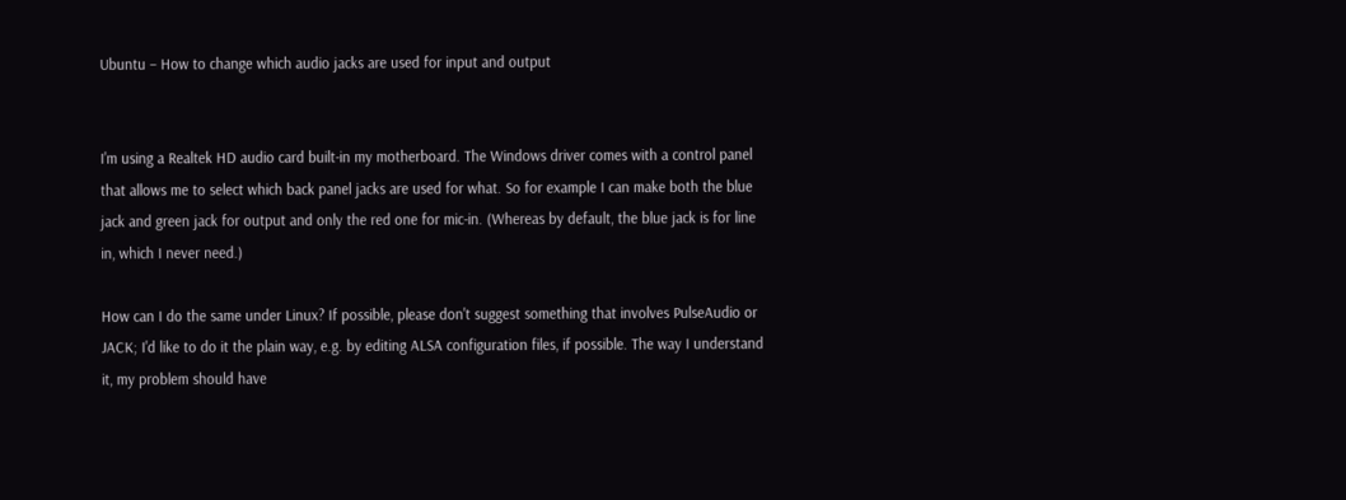Ubuntu – How to change which audio jacks are used for input and output


I'm using a Realtek HD audio card built-in my motherboard. The Windows driver comes with a control panel that allows me to select which back panel jacks are used for what. So for example I can make both the blue jack and green jack for output and only the red one for mic-in. (Whereas by default, the blue jack is for line in, which I never need.)

How can I do the same under Linux? If possible, please don't suggest something that involves PulseAudio or JACK; I'd like to do it the plain way, e.g. by editing ALSA configuration files, if possible. The way I understand it, my problem should have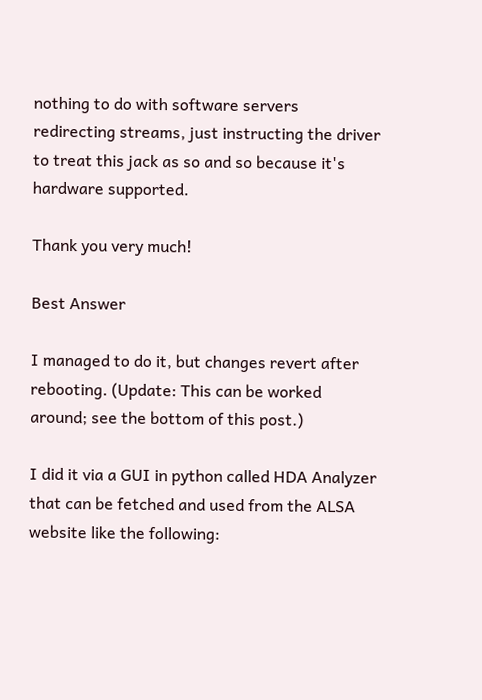nothing to do with software servers redirecting streams, just instructing the driver to treat this jack as so and so because it's hardware supported.

Thank you very much!

Best Answer

I managed to do it, but changes revert after rebooting. (Update: This can be worked around; see the bottom of this post.)

I did it via a GUI in python called HDA Analyzer that can be fetched and used from the ALSA website like the following: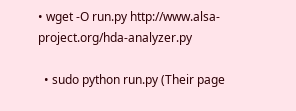• wget -O run.py http://www.alsa-project.org/hda-analyzer.py

  • sudo python run.py (Their page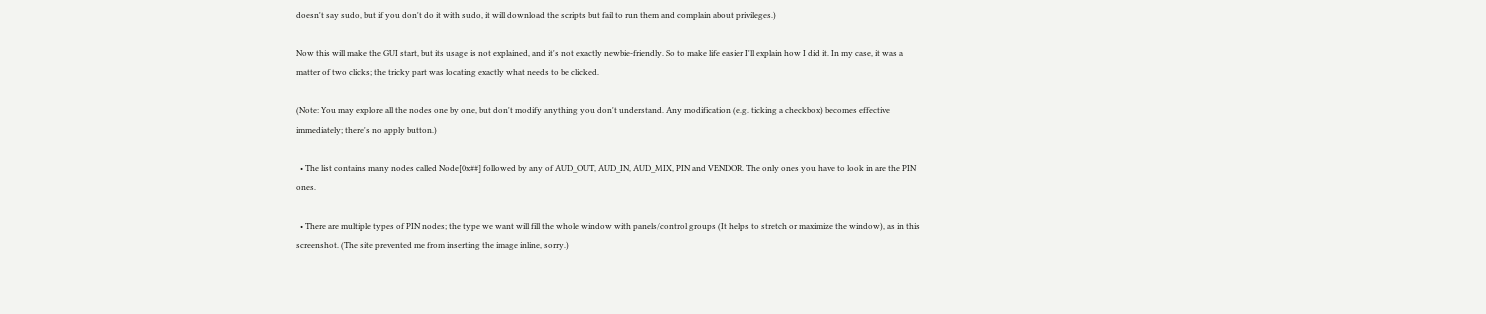doesn't say sudo, but if you don't do it with sudo, it will download the scripts but fail to run them and complain about privileges.)

Now this will make the GUI start, but its usage is not explained, and it's not exactly newbie-friendly. So to make life easier I'll explain how I did it. In my case, it was a matter of two clicks; the tricky part was locating exactly what needs to be clicked.

(Note: You may explore all the nodes one by one, but don't modify anything you don't understand. Any modification (e.g. ticking a checkbox) becomes effective immediately; there's no apply button.)

  • The list contains many nodes called Node[0x##] followed by any of AUD_OUT, AUD_IN, AUD_MIX, PIN and VENDOR. The only ones you have to look in are the PIN ones.

  • There are multiple types of PIN nodes; the type we want will fill the whole window with panels/control groups (It helps to stretch or maximize the window), as in this screenshot. (The site prevented me from inserting the image inline, sorry.)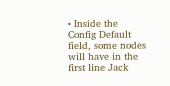• Inside the Config Default field, some nodes will have in the first line Jack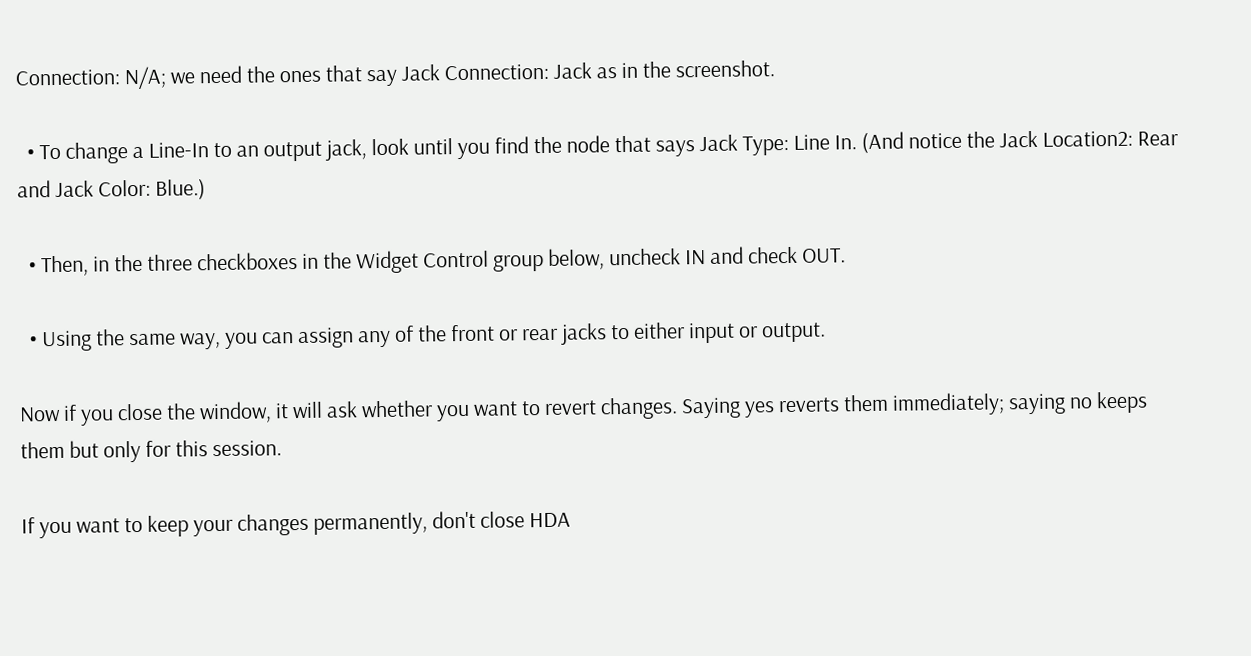Connection: N/A; we need the ones that say Jack Connection: Jack as in the screenshot.

  • To change a Line-In to an output jack, look until you find the node that says Jack Type: Line In. (And notice the Jack Location2: Rear and Jack Color: Blue.)

  • Then, in the three checkboxes in the Widget Control group below, uncheck IN and check OUT.

  • Using the same way, you can assign any of the front or rear jacks to either input or output.

Now if you close the window, it will ask whether you want to revert changes. Saying yes reverts them immediately; saying no keeps them but only for this session.

If you want to keep your changes permanently, don't close HDA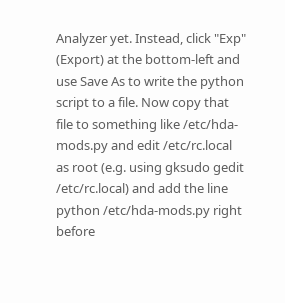Analyzer yet. Instead, click "Exp" (Export) at the bottom-left and use Save As to write the python script to a file. Now copy that file to something like /etc/hda-mods.py and edit /etc/rc.local as root (e.g. using gksudo gedit /etc/rc.local) and add the line python /etc/hda-mods.py right before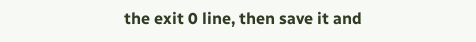the exit 0 line, then save it and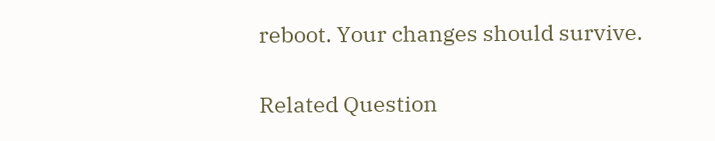reboot. Your changes should survive.

Related Question